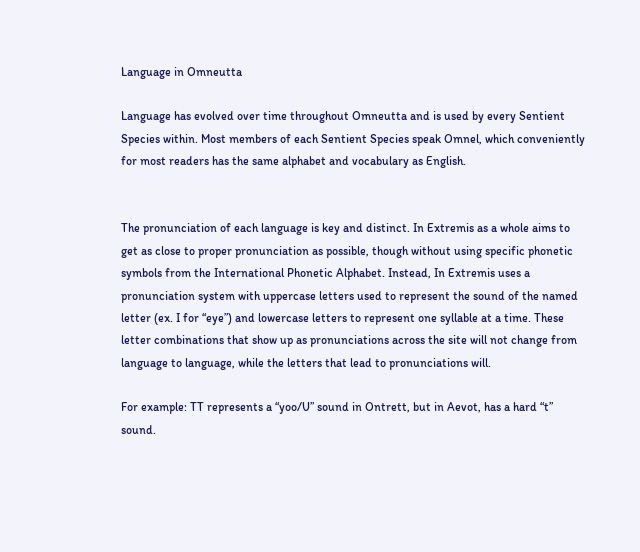Language in Omneutta

Language has evolved over time throughout Omneutta and is used by every Sentient Species within. Most members of each Sentient Species speak Omnel, which conveniently for most readers has the same alphabet and vocabulary as English.


The pronunciation of each language is key and distinct. In Extremis as a whole aims to get as close to proper pronunciation as possible, though without using specific phonetic symbols from the International Phonetic Alphabet. Instead, In Extremis uses a pronunciation system with uppercase letters used to represent the sound of the named letter (ex. I for “eye”) and lowercase letters to represent one syllable at a time. These letter combinations that show up as pronunciations across the site will not change from language to language, while the letters that lead to pronunciations will.

For example: TT represents a “yoo/U” sound in Ontrett, but in Aevot, has a hard “t” sound.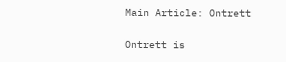Main Article: Ontrett

Ontrett is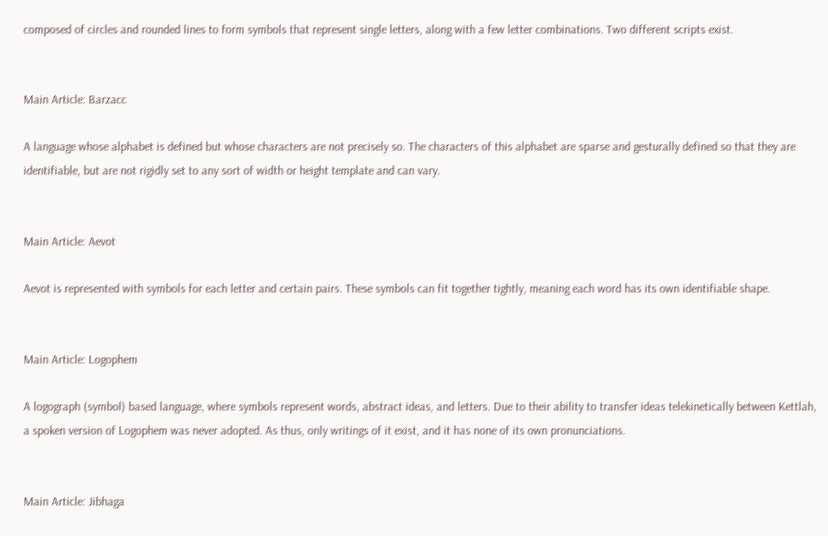composed of circles and rounded lines to form symbols that represent single letters, along with a few letter combinations. Two different scripts exist.


Main Article: Barzacc

A language whose alphabet is defined but whose characters are not precisely so. The characters of this alphabet are sparse and gesturally defined so that they are identifiable, but are not rigidly set to any sort of width or height template and can vary.


Main Article: Aevot

Aevot is represented with symbols for each letter and certain pairs. These symbols can fit together tightly, meaning each word has its own identifiable shape.


Main Article: Logophem

A logograph (symbol) based language, where symbols represent words, abstract ideas, and letters. Due to their ability to transfer ideas telekinetically between Kettlah, a spoken version of Logophem was never adopted. As thus, only writings of it exist, and it has none of its own pronunciations.


Main Article: Jibhaga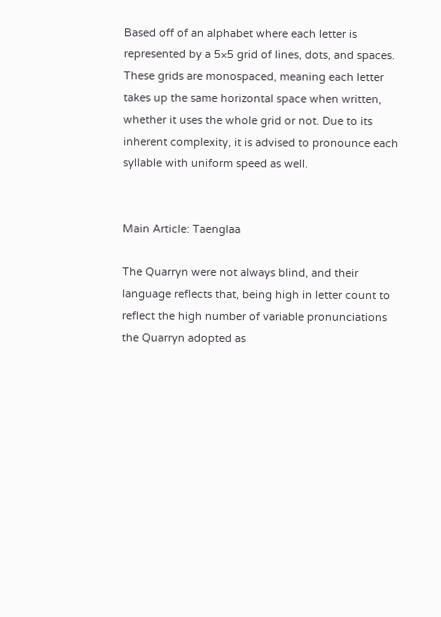Based off of an alphabet where each letter is represented by a 5×5 grid of lines, dots, and spaces. These grids are monospaced, meaning each letter takes up the same horizontal space when written, whether it uses the whole grid or not. Due to its inherent complexity, it is advised to pronounce each syllable with uniform speed as well.


Main Article: Taenglaa

The Quarryn were not always blind, and their language reflects that, being high in letter count to reflect the high number of variable pronunciations the Quarryn adopted as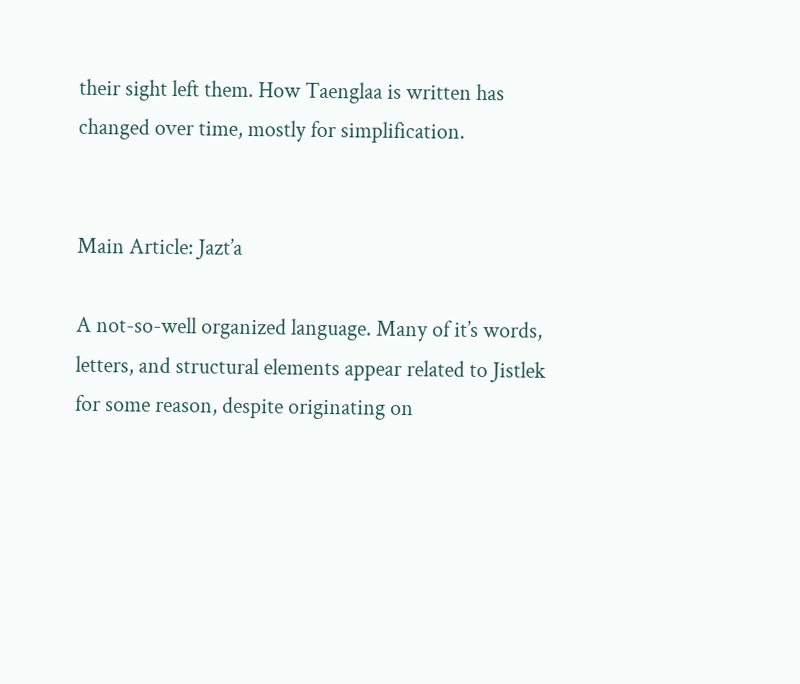their sight left them. How Taenglaa is written has changed over time, mostly for simplification.


Main Article: Jazt’a

A not-so-well organized language. Many of it’s words, letters, and structural elements appear related to Jistlek for some reason, despite originating on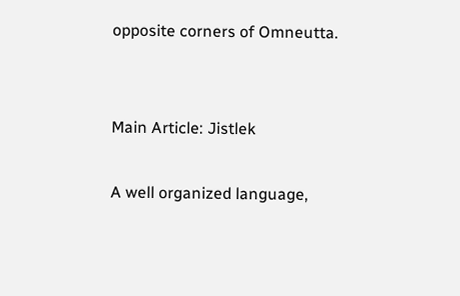opposite corners of Omneutta.


Main Article: Jistlek

A well organized language,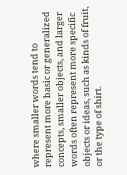where smaller words tend to represent more basic or generalized concepts, smaller objects, and larger words often represent more specific objects or ideas, such as kinds of fruit, or the type of shirt.